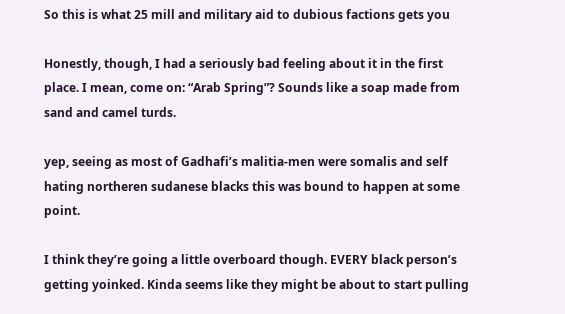So this is what 25 mill and military aid to dubious factions gets you

Honestly, though, I had a seriously bad feeling about it in the first place. I mean, come on: “Arab Spring”? Sounds like a soap made from sand and camel turds.

yep, seeing as most of Gadhafi’s malitia-men were somalis and self hating northeren sudanese blacks this was bound to happen at some point.

I think they’re going a little overboard though. EVERY black person’s getting yoinked. Kinda seems like they might be about to start pulling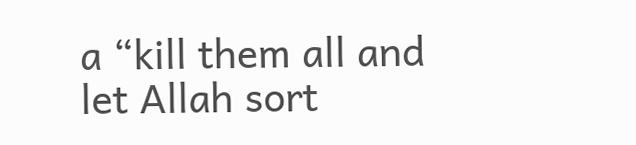a “kill them all and let Allah sort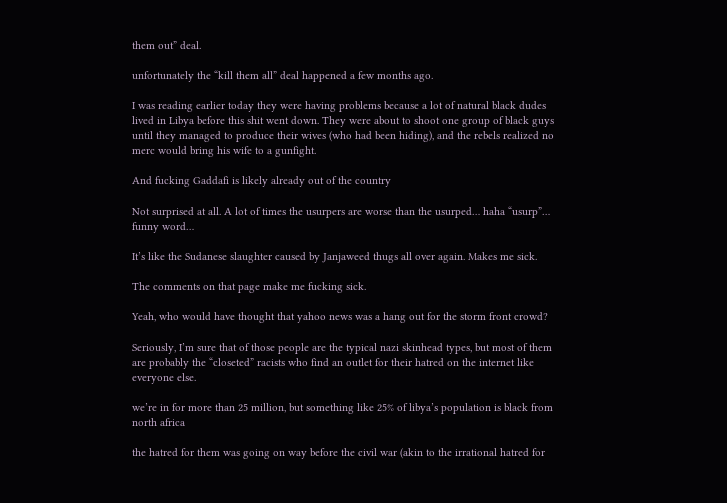them out” deal.

unfortunately the “kill them all” deal happened a few months ago.

I was reading earlier today they were having problems because a lot of natural black dudes lived in Libya before this shit went down. They were about to shoot one group of black guys until they managed to produce their wives (who had been hiding), and the rebels realized no merc would bring his wife to a gunfight.

And fucking Gaddafi is likely already out of the country

Not surprised at all. A lot of times the usurpers are worse than the usurped… haha “usurp”… funny word…

It’s like the Sudanese slaughter caused by Janjaweed thugs all over again. Makes me sick.

The comments on that page make me fucking sick.

Yeah, who would have thought that yahoo news was a hang out for the storm front crowd?

Seriously, I’m sure that of those people are the typical nazi skinhead types, but most of them are probably the “closeted” racists who find an outlet for their hatred on the internet like everyone else.

we’re in for more than 25 million, but something like 25% of libya’s population is black from north africa

the hatred for them was going on way before the civil war (akin to the irrational hatred for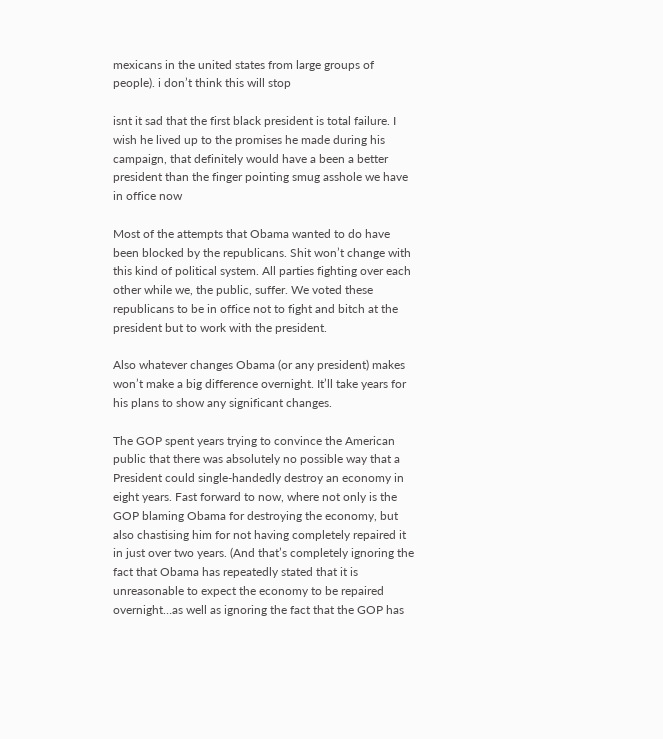mexicans in the united states from large groups of people). i don’t think this will stop

isnt it sad that the first black president is total failure. I wish he lived up to the promises he made during his campaign, that definitely would have a been a better president than the finger pointing smug asshole we have in office now

Most of the attempts that Obama wanted to do have been blocked by the republicans. Shit won’t change with this kind of political system. All parties fighting over each other while we, the public, suffer. We voted these republicans to be in office not to fight and bitch at the president but to work with the president.

Also whatever changes Obama (or any president) makes won’t make a big difference overnight. It’ll take years for his plans to show any significant changes.

The GOP spent years trying to convince the American public that there was absolutely no possible way that a President could single-handedly destroy an economy in eight years. Fast forward to now, where not only is the GOP blaming Obama for destroying the economy, but also chastising him for not having completely repaired it in just over two years. (And that’s completely ignoring the fact that Obama has repeatedly stated that it is unreasonable to expect the economy to be repaired overnight…as well as ignoring the fact that the GOP has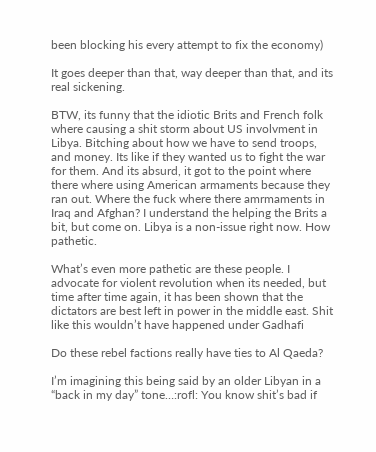been blocking his every attempt to fix the economy)

It goes deeper than that, way deeper than that, and its real sickening.

BTW, its funny that the idiotic Brits and French folk where causing a shit storm about US involvment in Libya. Bitching about how we have to send troops, and money. Its like if they wanted us to fight the war for them. And its absurd, it got to the point where there where using American armaments because they ran out. Where the fuck where there amrmaments in Iraq and Afghan? I understand the helping the Brits a bit, but come on. Libya is a non-issue right now. How pathetic.

What’s even more pathetic are these people. I advocate for violent revolution when its needed, but time after time again, it has been shown that the dictators are best left in power in the middle east. Shit like this wouldn’t have happened under Gadhafi

Do these rebel factions really have ties to Al Qaeda?

I’m imagining this being said by an older Libyan in a “back in my day” tone…:rofl: You know shit’s bad if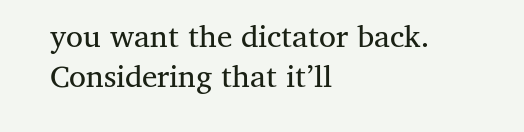you want the dictator back. Considering that it’ll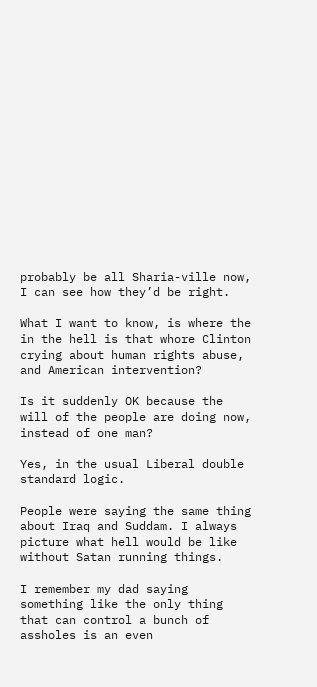probably be all Sharia-ville now, I can see how they’d be right.

What I want to know, is where the in the hell is that whore Clinton crying about human rights abuse, and American intervention?

Is it suddenly OK because the will of the people are doing now, instead of one man?

Yes, in the usual Liberal double standard logic.

People were saying the same thing about Iraq and Suddam. I always picture what hell would be like without Satan running things.

I remember my dad saying something like the only thing that can control a bunch of assholes is an even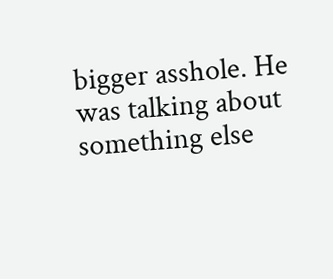bigger asshole. He was talking about something else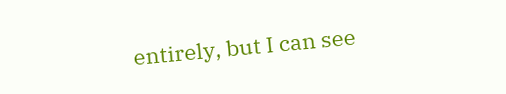entirely, but I can see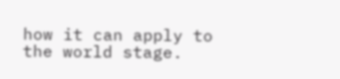how it can apply to the world stage.